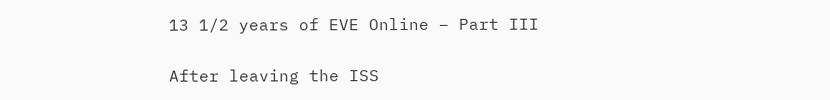13 1/2 years of EVE Online – Part III

After leaving the ISS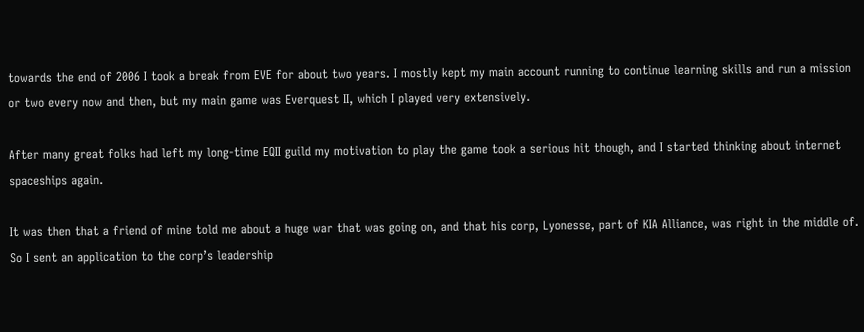towards the end of 2006 I took a break from EVE for about two years. I mostly kept my main account running to continue learning skills and run a mission or two every now and then, but my main game was Everquest II, which I played very extensively.

After many great folks had left my long-time EQII guild my motivation to play the game took a serious hit though, and I started thinking about internet spaceships again.

It was then that a friend of mine told me about a huge war that was going on, and that his corp, Lyonesse, part of KIA Alliance, was right in the middle of. So I sent an application to the corp’s leadership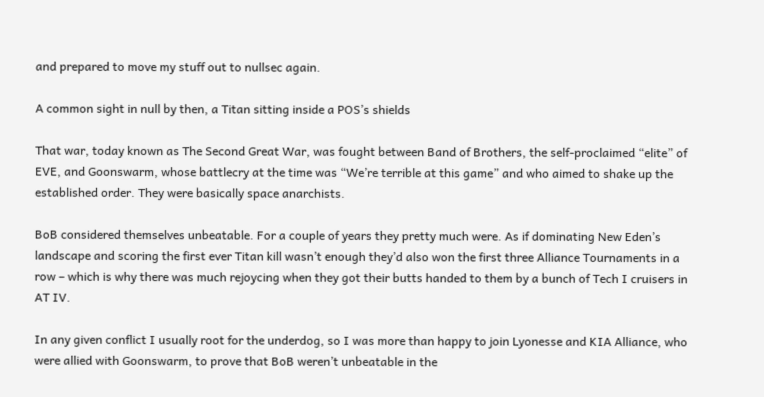and prepared to move my stuff out to nullsec again.

A common sight in null by then, a Titan sitting inside a POS’s shields

That war, today known as The Second Great War, was fought between Band of Brothers, the self-proclaimed “elite” of EVE, and Goonswarm, whose battlecry at the time was “We’re terrible at this game” and who aimed to shake up the established order. They were basically space anarchists.

BoB considered themselves unbeatable. For a couple of years they pretty much were. As if dominating New Eden’s landscape and scoring the first ever Titan kill wasn’t enough they’d also won the first three Alliance Tournaments in a row – which is why there was much rejoycing when they got their butts handed to them by a bunch of Tech I cruisers in AT IV.

In any given conflict I usually root for the underdog, so I was more than happy to join Lyonesse and KIA Alliance, who were allied with Goonswarm, to prove that BoB weren’t unbeatable in the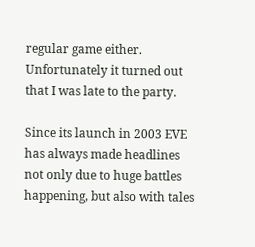regular game either. Unfortunately it turned out that I was late to the party.

Since its launch in 2003 EVE has always made headlines not only due to huge battles happening, but also with tales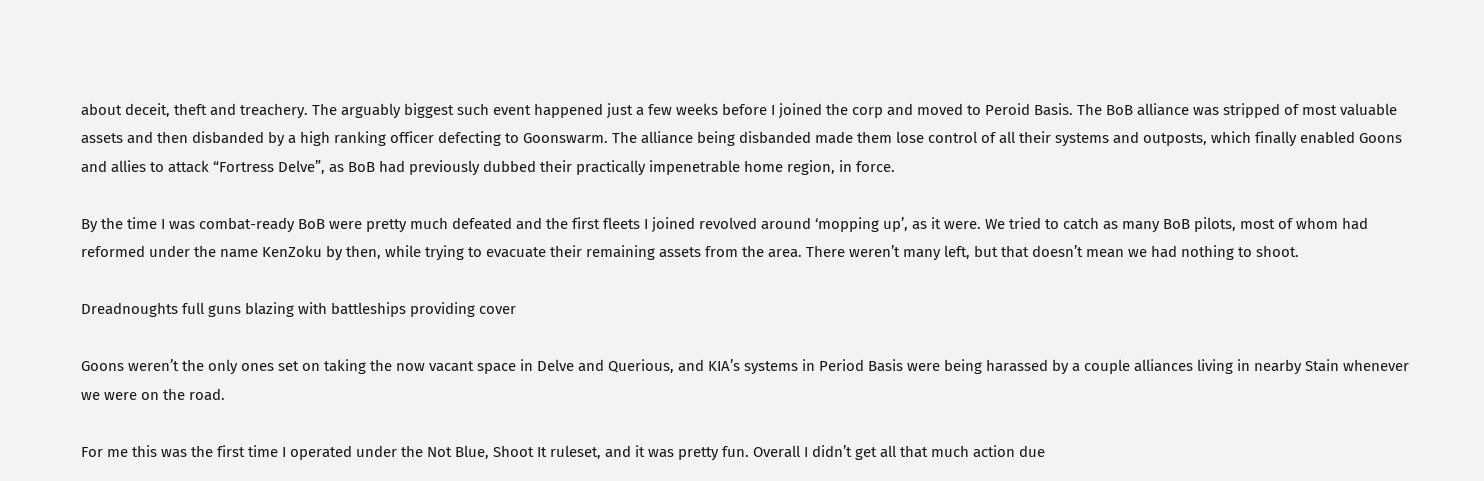about deceit, theft and treachery. The arguably biggest such event happened just a few weeks before I joined the corp and moved to Peroid Basis. The BoB alliance was stripped of most valuable assets and then disbanded by a high ranking officer defecting to Goonswarm. The alliance being disbanded made them lose control of all their systems and outposts, which finally enabled Goons and allies to attack “Fortress Delve”, as BoB had previously dubbed their practically impenetrable home region, in force.

By the time I was combat-ready BoB were pretty much defeated and the first fleets I joined revolved around ‘mopping up’, as it were. We tried to catch as many BoB pilots, most of whom had reformed under the name KenZoku by then, while trying to evacuate their remaining assets from the area. There weren’t many left, but that doesn’t mean we had nothing to shoot.

Dreadnoughts full guns blazing with battleships providing cover

Goons weren’t the only ones set on taking the now vacant space in Delve and Querious, and KIA’s systems in Period Basis were being harassed by a couple alliances living in nearby Stain whenever we were on the road.

For me this was the first time I operated under the Not Blue, Shoot It ruleset, and it was pretty fun. Overall I didn’t get all that much action due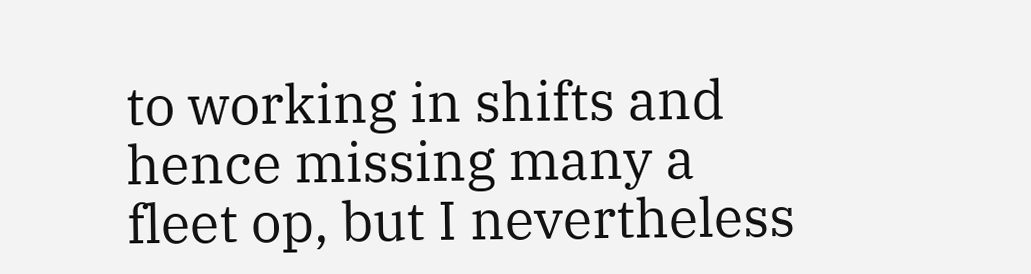to working in shifts and hence missing many a fleet op, but I nevertheless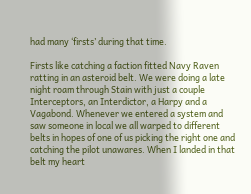had many ‘firsts’ during that time.

Firsts like catching a faction fitted Navy Raven ratting in an asteroid belt. We were doing a late night roam through Stain with just a couple Interceptors, an Interdictor, a Harpy and a Vagabond. Whenever we entered a system and saw someone in local we all warped to different belts in hopes of one of us picking the right one and catching the pilot unawares. When I landed in that belt my heart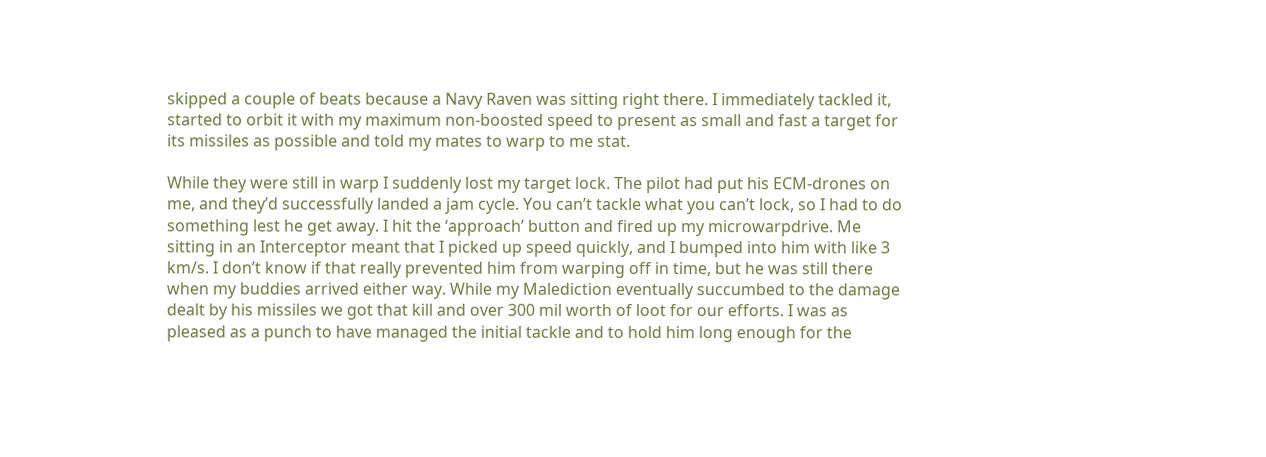skipped a couple of beats because a Navy Raven was sitting right there. I immediately tackled it, started to orbit it with my maximum non-boosted speed to present as small and fast a target for its missiles as possible and told my mates to warp to me stat.

While they were still in warp I suddenly lost my target lock. The pilot had put his ECM-drones on me, and they’d successfully landed a jam cycle. You can’t tackle what you can’t lock, so I had to do something lest he get away. I hit the ‘approach’ button and fired up my microwarpdrive. Me sitting in an Interceptor meant that I picked up speed quickly, and I bumped into him with like 3 km/s. I don’t know if that really prevented him from warping off in time, but he was still there when my buddies arrived either way. While my Malediction eventually succumbed to the damage dealt by his missiles we got that kill and over 300 mil worth of loot for our efforts. I was as pleased as a punch to have managed the initial tackle and to hold him long enough for the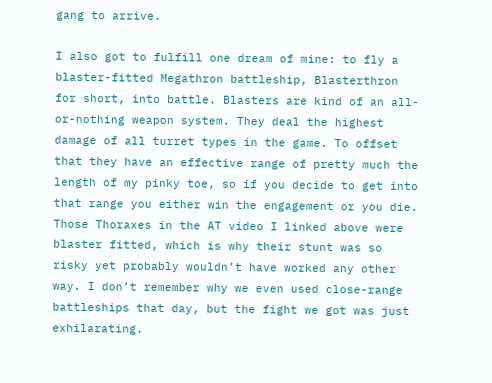gang to arrive.

I also got to fulfill one dream of mine: to fly a blaster-fitted Megathron battleship, Blasterthron for short, into battle. Blasters are kind of an all-or-nothing weapon system. They deal the highest damage of all turret types in the game. To offset that they have an effective range of pretty much the length of my pinky toe, so if you decide to get into that range you either win the engagement or you die. Those Thoraxes in the AT video I linked above were blaster fitted, which is why their stunt was so risky yet probably wouldn’t have worked any other way. I don’t remember why we even used close-range battleships that day, but the fight we got was just exhilarating.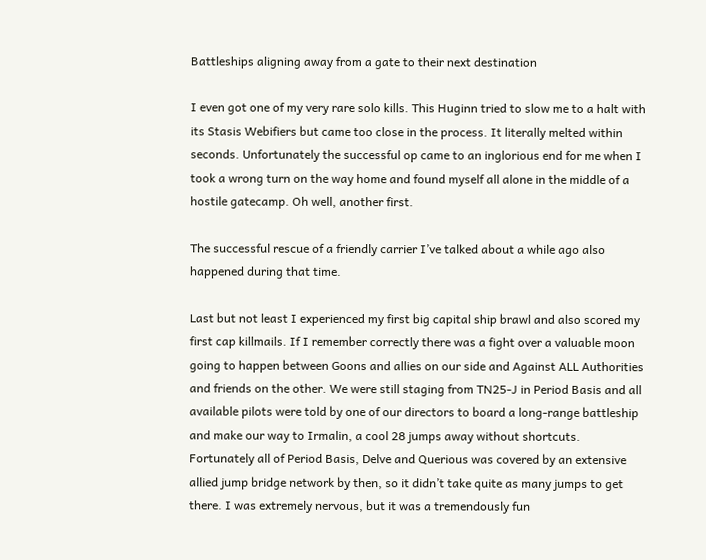Battleships aligning away from a gate to their next destination

I even got one of my very rare solo kills. This Huginn tried to slow me to a halt with its Stasis Webifiers but came too close in the process. It literally melted within seconds. Unfortunately the successful op came to an inglorious end for me when I took a wrong turn on the way home and found myself all alone in the middle of a hostile gatecamp. Oh well, another first.

The successful rescue of a friendly carrier I’ve talked about a while ago also happened during that time.

Last but not least I experienced my first big capital ship brawl and also scored my first cap killmails. If I remember correctly there was a fight over a valuable moon going to happen between Goons and allies on our side and Against ALL Authorities and friends on the other. We were still staging from TN25-J in Period Basis and all available pilots were told by one of our directors to board a long-range battleship and make our way to Irmalin, a cool 28 jumps away without shortcuts. Fortunately all of Period Basis, Delve and Querious was covered by an extensive allied jump bridge network by then, so it didn’t take quite as many jumps to get there. I was extremely nervous, but it was a tremendously fun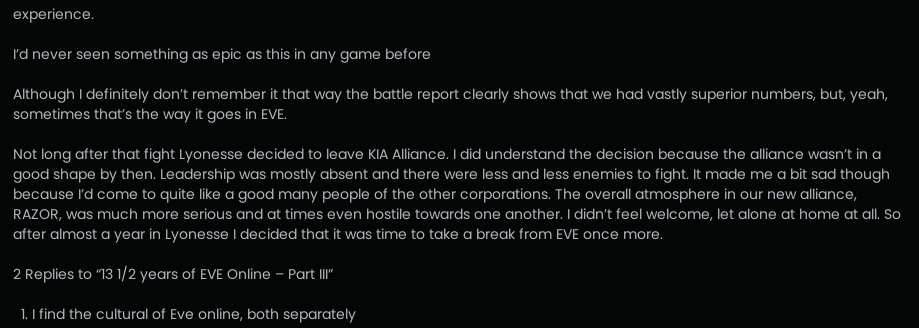experience.

I’d never seen something as epic as this in any game before

Although I definitely don’t remember it that way the battle report clearly shows that we had vastly superior numbers, but, yeah, sometimes that’s the way it goes in EVE.

Not long after that fight Lyonesse decided to leave KIA Alliance. I did understand the decision because the alliance wasn’t in a good shape by then. Leadership was mostly absent and there were less and less enemies to fight. It made me a bit sad though because I’d come to quite like a good many people of the other corporations. The overall atmosphere in our new alliance, RAZOR, was much more serious and at times even hostile towards one another. I didn’t feel welcome, let alone at home at all. So after almost a year in Lyonesse I decided that it was time to take a break from EVE once more.

2 Replies to “13 1/2 years of EVE Online – Part III”

  1. I find the cultural of Eve online, both separately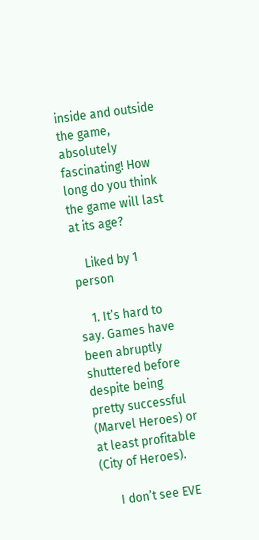inside and outside the game, absolutely fascinating! How long do you think the game will last at its age?

    Liked by 1 person

    1. It’s hard to say. Games have been abruptly shuttered before despite being pretty successful (Marvel Heroes) or at least profitable (City of Heroes).

      I don’t see EVE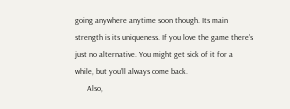going anywhere anytime soon though. Its main strength is its uniqueness. If you love the game there’s just no alternative. You might get sick of it for a while, but you’ll always come back.
      Also,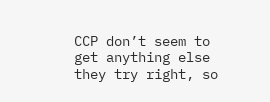CCP don’t seem to get anything else they try right, so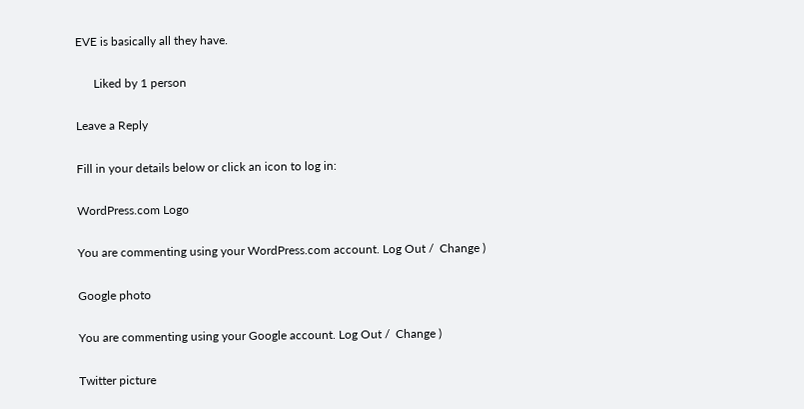EVE is basically all they have.

      Liked by 1 person

Leave a Reply

Fill in your details below or click an icon to log in:

WordPress.com Logo

You are commenting using your WordPress.com account. Log Out /  Change )

Google photo

You are commenting using your Google account. Log Out /  Change )

Twitter picture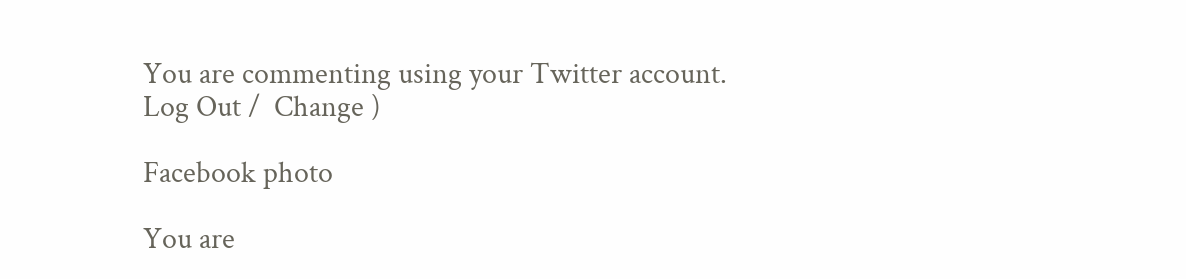You are commenting using your Twitter account. Log Out /  Change )

Facebook photo

You are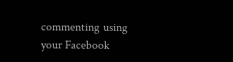commenting using your Facebook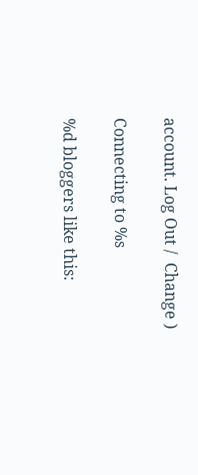account. Log Out /  Change )

Connecting to %s

%d bloggers like this: